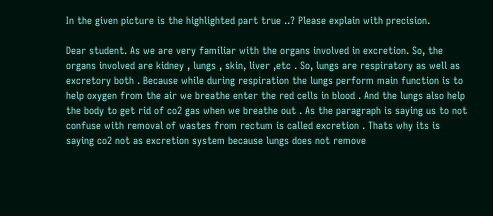In the given picture is the highlighted part true ..? Please explain with precision.

Dear student. As we are very familiar with the organs involved in excretion. So, the organs involved are kidney , lungs , skin, liver ,etc . So, lungs are respiratory as well as excretory both . Because while during respiration the lungs perform main function is to help oxygen from the air we breathe enter the red cells in blood . And the lungs also help the body to get rid of co2 gas when we breathe out . As the paragraph is saying us to not confuse with removal of wastes from rectum is called excretion . Thats why its is saying co2 not as excretion system because lungs does not remove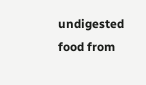undigested food from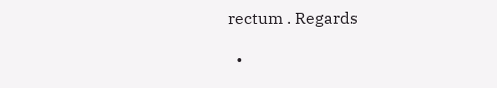rectum . Regards

  •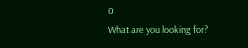0
What are you looking for?